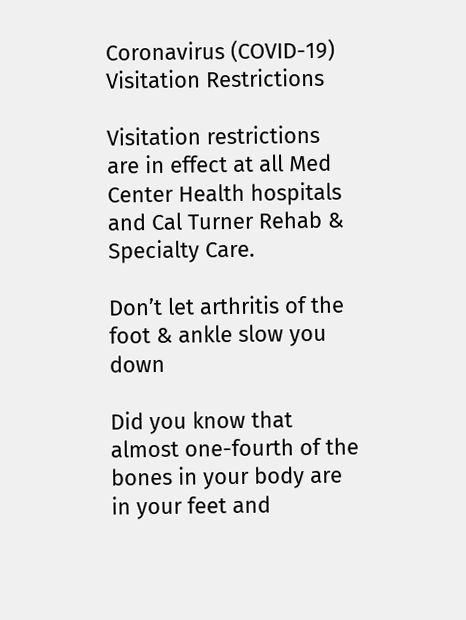Coronavirus (COVID-19) Visitation Restrictions

Visitation restrictions are in effect at all Med Center Health hospitals and Cal Turner Rehab & Specialty Care.

Don’t let arthritis of the foot & ankle slow you down

Did you know that almost one-fourth of the bones in your body are in your feet and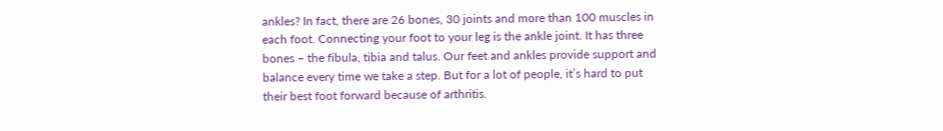ankles? In fact, there are 26 bones, 30 joints and more than 100 muscles in each foot. Connecting your foot to your leg is the ankle joint. It has three bones – the fibula, tibia and talus. Our feet and ankles provide support and balance every time we take a step. But for a lot of people, it’s hard to put their best foot forward because of arthritis.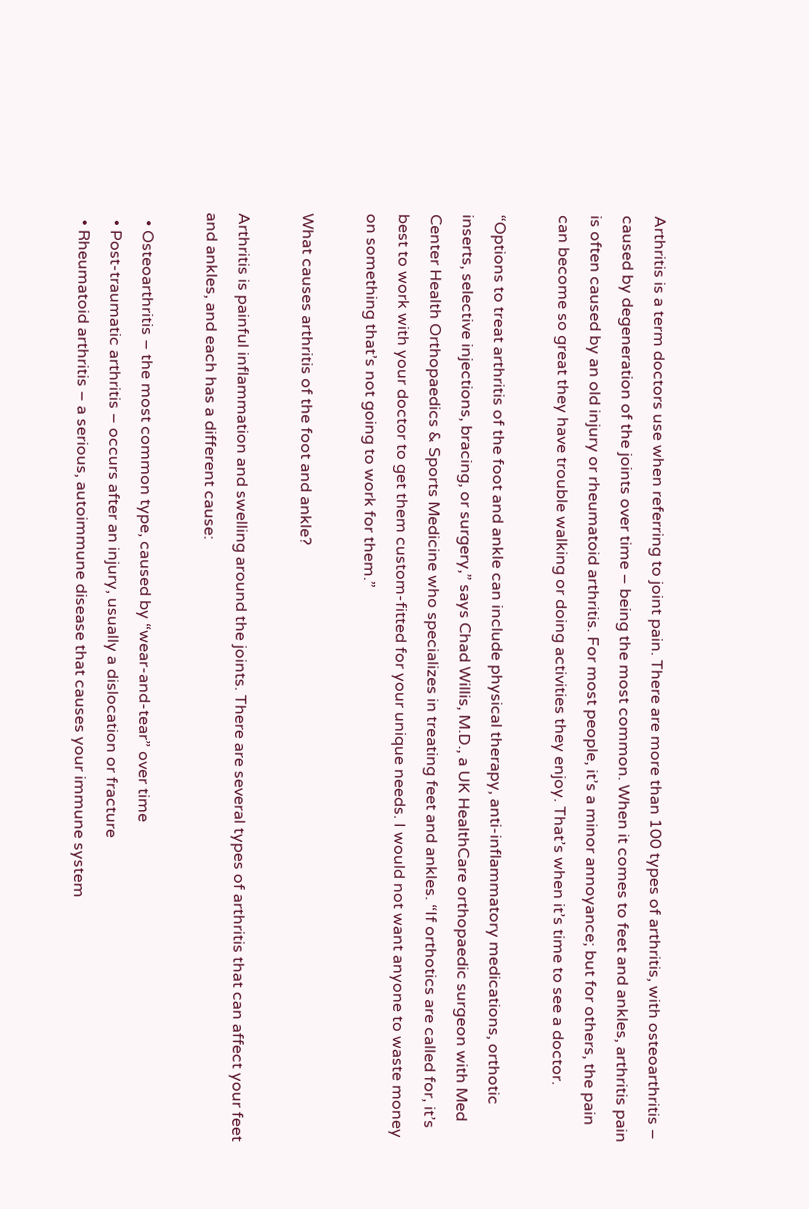Arthritis is a term doctors use when referring to joint pain. There are more than 100 types of arthritis, with osteoarthritis – caused by degeneration of the joints over time – being the most common. When it comes to feet and ankles, arthritis pain is often caused by an old injury or rheumatoid arthritis. For most people, it’s a minor annoyance; but for others, the pain can become so great they have trouble walking or doing activities they enjoy. That’s when it’s time to see a doctor.

“Options to treat arthritis of the foot and ankle can include physical therapy, anti-inflammatory medications, orthotic inserts, selective injections, bracing, or surgery,” says Chad Willis, M.D., a UK HealthCare orthopaedic surgeon with Med Center Health Orthopaedics & Sports Medicine who specializes in treating feet and ankles. “If orthotics are called for, it’s best to work with your doctor to get them custom-fitted for your unique needs. I would not want anyone to waste money on something that’s not going to work for them.”

What causes arthritis of the foot and ankle?

Arthritis is painful inflammation and swelling around the joints. There are several types of arthritis that can affect your feet and ankles, and each has a different cause:

  • Osteoarthritis – the most common type, caused by “wear-and-tear” over time
  • Post-traumatic arthritis – occurs after an injury, usually a dislocation or fracture
  • Rheumatoid arthritis – a serious, autoimmune disease that causes your immune system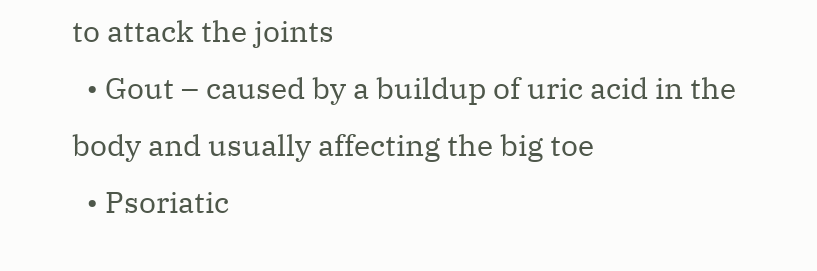to attack the joints
  • Gout – caused by a buildup of uric acid in the body and usually affecting the big toe
  • Psoriatic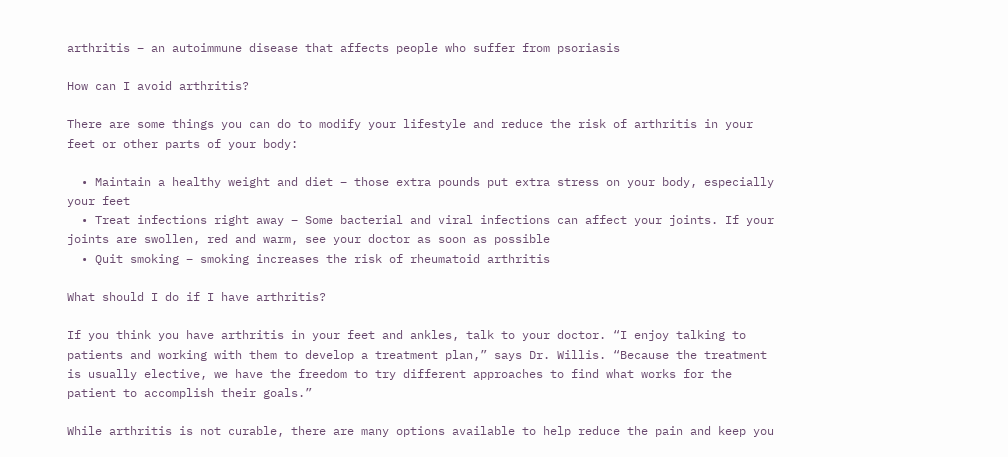arthritis – an autoimmune disease that affects people who suffer from psoriasis

How can I avoid arthritis?

There are some things you can do to modify your lifestyle and reduce the risk of arthritis in your feet or other parts of your body:

  • Maintain a healthy weight and diet – those extra pounds put extra stress on your body, especially your feet
  • Treat infections right away – Some bacterial and viral infections can affect your joints. If your joints are swollen, red and warm, see your doctor as soon as possible
  • Quit smoking – smoking increases the risk of rheumatoid arthritis

What should I do if I have arthritis?

If you think you have arthritis in your feet and ankles, talk to your doctor. “I enjoy talking to patients and working with them to develop a treatment plan,” says Dr. Willis. “Because the treatment is usually elective, we have the freedom to try different approaches to find what works for the patient to accomplish their goals.”

While arthritis is not curable, there are many options available to help reduce the pain and keep you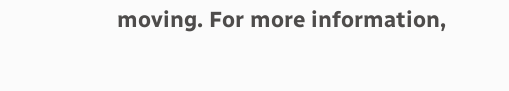moving. For more information,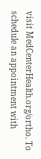visit MedCenterHealth.org/ortho. To schedule an appointment with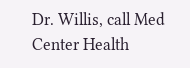Dr. Willis, call Med Center Health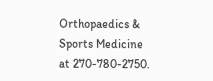Orthopaedics & Sports Medicine at 270-780-2750.